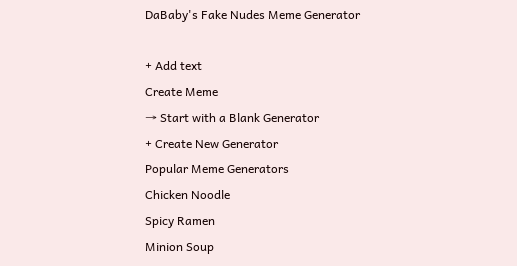DaBaby's Fake Nudes Meme Generator

+ Add text
Create Meme
→ Start with a Blank Generator
+ Create New Generator
Popular Meme Generators
Chicken Noodle
Spicy Ramen
Minion Soup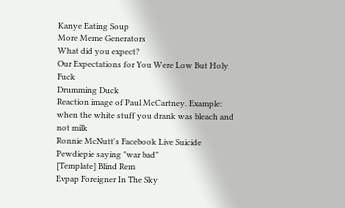Kanye Eating Soup
More Meme Generators
What did you expect?
Our Expectations for You Were Low But Holy Fuck
Drumming Duck
Reaction image of Paul McCartney. Example: when the white stuff you drank was bleach and not milk
Ronnie McNutt's Facebook Live Suicide
Pewdiepie saying "war bad"
[Template] Blind Rem
Evpap Foreigner In The Sky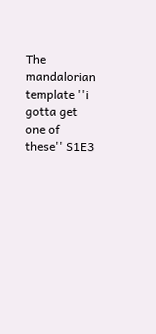The mandalorian template ''i gotta get one of these'' S1E3